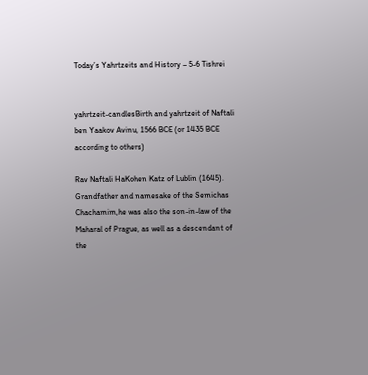Today’s Yahrtzeits and History – 5-6 Tishrei


yahrtzeit-candlesBirth and yahrtzeit of Naftali ben Yaakov Avinu, 1566 BCE (or 1435 BCE according to others)

Rav Naftali HaKohen Katz of Lublin (1645). Grandfather and namesake of the Semichas Chachamim,he was also the son-in-law of the Maharal of Prague, as well as a descendant of the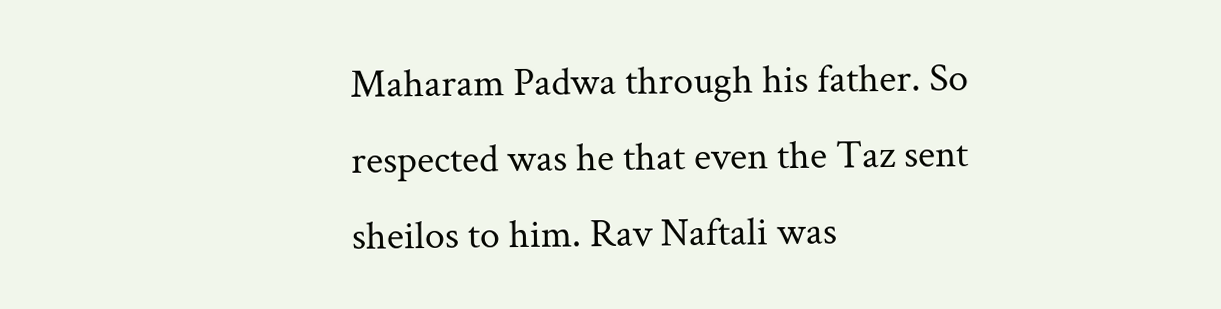Maharam Padwa through his father. So respected was he that even the Taz sent sheilos to him. Rav Naftali was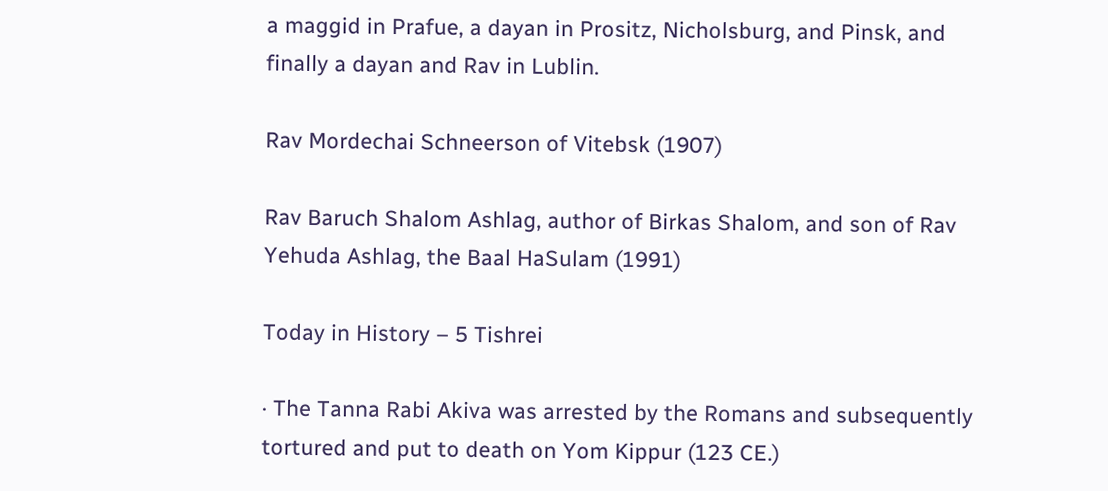a maggid in Prafue, a dayan in Prositz, Nicholsburg, and Pinsk, and finally a dayan and Rav in Lublin.

Rav Mordechai Schneerson of Vitebsk (1907)

Rav Baruch Shalom Ashlag, author of Birkas Shalom, and son of Rav Yehuda Ashlag, the Baal HaSulam (1991)

Today in History – 5 Tishrei

· The Tanna Rabi Akiva was arrested by the Romans and subsequently tortured and put to death on Yom Kippur (123 CE.)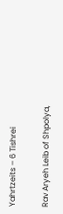Yahrtzeits – 6 Tishrei

Rav Aryeh Leib of Shpolya,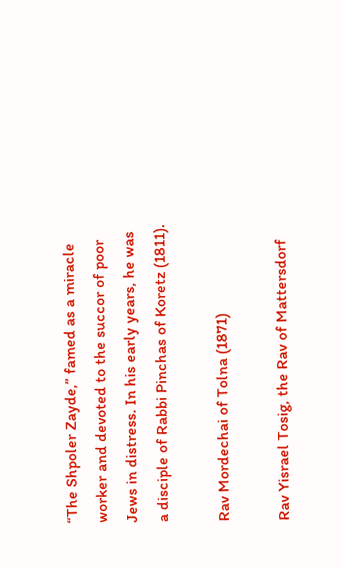“The Shpoler Zayde,” famed as a miracle worker and devoted to the succor of poor Jews in distress. In his early years, he was a disciple of Rabbi Pinchas of Koretz (1811).

Rav Mordechai of Tolna (1871)

Rav Yisrael Tosig, the Rav of Mattersdorf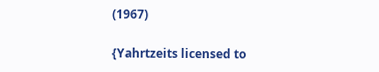(1967)

{Yahrtzeits licensed to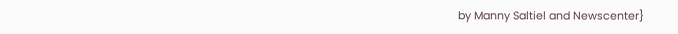by Manny Saltiel and Newscenter}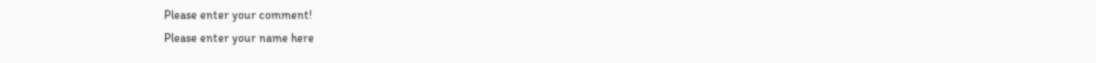Please enter your comment!
Please enter your name here